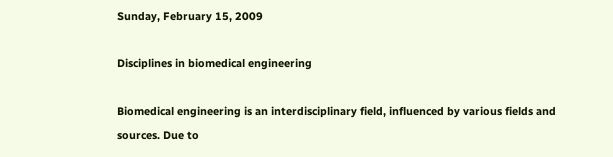Sunday, February 15, 2009

Disciplines in biomedical engineering

Biomedical engineering is an interdisciplinary field, influenced by various fields and sources. Due to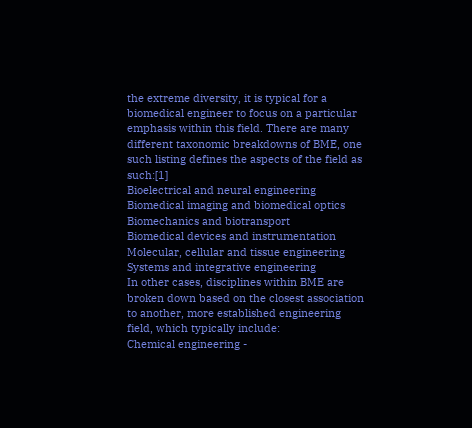the extreme diversity, it is typical for a biomedical engineer to focus on a particular emphasis within this field. There are many different taxonomic breakdowns of BME, one such listing defines the aspects of the field as such:[1]
Bioelectrical and neural engineering
Biomedical imaging and biomedical optics
Biomechanics and biotransport
Biomedical devices and instrumentation
Molecular, cellular and tissue engineering
Systems and integrative engineering
In other cases, disciplines within BME are broken down based on the closest association to another, more established engineering field, which typically include:
Chemical engineering -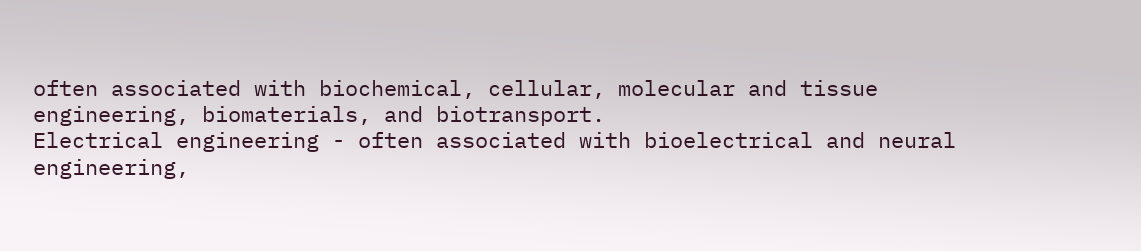often associated with biochemical, cellular, molecular and tissue engineering, biomaterials, and biotransport.
Electrical engineering - often associated with bioelectrical and neural engineering,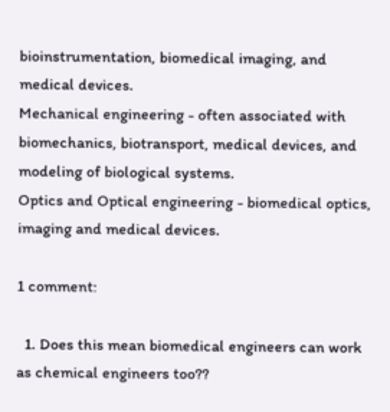bioinstrumentation, biomedical imaging, and medical devices.
Mechanical engineering - often associated with biomechanics, biotransport, medical devices, and modeling of biological systems.
Optics and Optical engineering - biomedical optics, imaging and medical devices.

1 comment:

  1. Does this mean biomedical engineers can work as chemical engineers too??